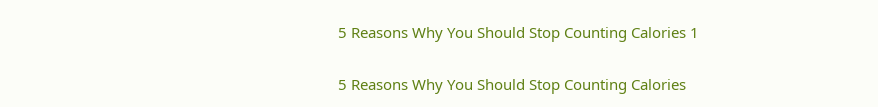5 Reasons Why You Should Stop Counting Calories 1

5 Reasons Why You Should Stop Counting Calories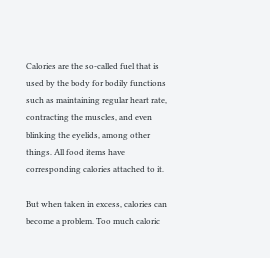Calories are the so-called fuel that is used by the body for bodily functions such as maintaining regular heart rate, contracting the muscles, and even blinking the eyelids, among other things. All food items have corresponding calories attached to it.

But when taken in excess, calories can become a problem. Too much caloric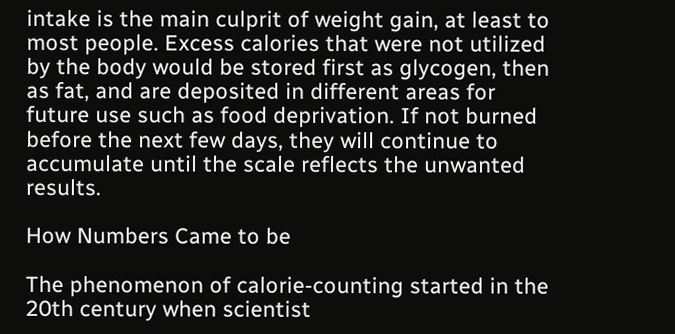intake is the main culprit of weight gain, at least to most people. Excess calories that were not utilized by the body would be stored first as glycogen, then as fat, and are deposited in different areas for future use such as food deprivation. If not burned before the next few days, they will continue to accumulate until the scale reflects the unwanted results.

How Numbers Came to be

The phenomenon of calorie-counting started in the 20th century when scientist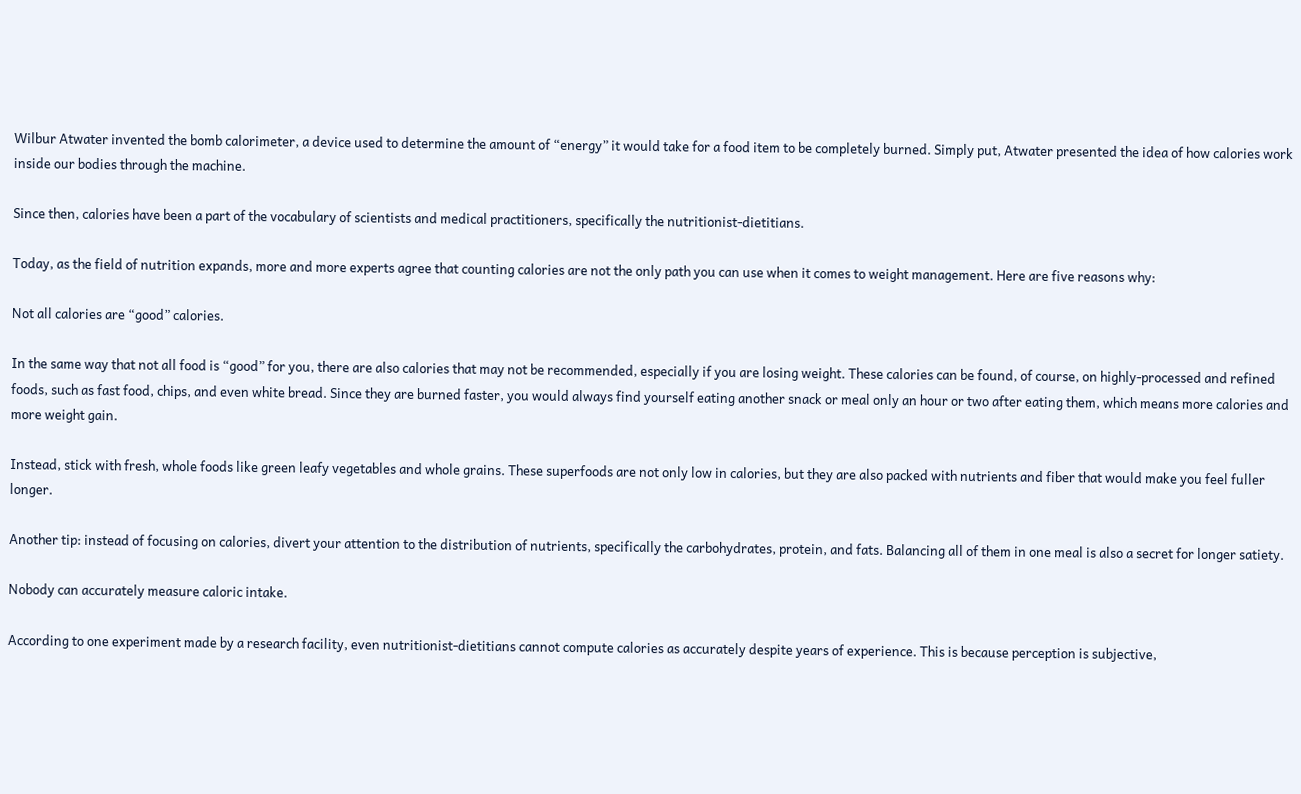Wilbur Atwater invented the bomb calorimeter, a device used to determine the amount of “energy” it would take for a food item to be completely burned. Simply put, Atwater presented the idea of how calories work inside our bodies through the machine.

Since then, calories have been a part of the vocabulary of scientists and medical practitioners, specifically the nutritionist-dietitians.

Today, as the field of nutrition expands, more and more experts agree that counting calories are not the only path you can use when it comes to weight management. Here are five reasons why:

Not all calories are “good” calories.

In the same way that not all food is “good” for you, there are also calories that may not be recommended, especially if you are losing weight. These calories can be found, of course, on highly-processed and refined foods, such as fast food, chips, and even white bread. Since they are burned faster, you would always find yourself eating another snack or meal only an hour or two after eating them, which means more calories and more weight gain.

Instead, stick with fresh, whole foods like green leafy vegetables and whole grains. These superfoods are not only low in calories, but they are also packed with nutrients and fiber that would make you feel fuller longer.

Another tip: instead of focusing on calories, divert your attention to the distribution of nutrients, specifically the carbohydrates, protein, and fats. Balancing all of them in one meal is also a secret for longer satiety.

Nobody can accurately measure caloric intake.

According to one experiment made by a research facility, even nutritionist-dietitians cannot compute calories as accurately despite years of experience. This is because perception is subjective,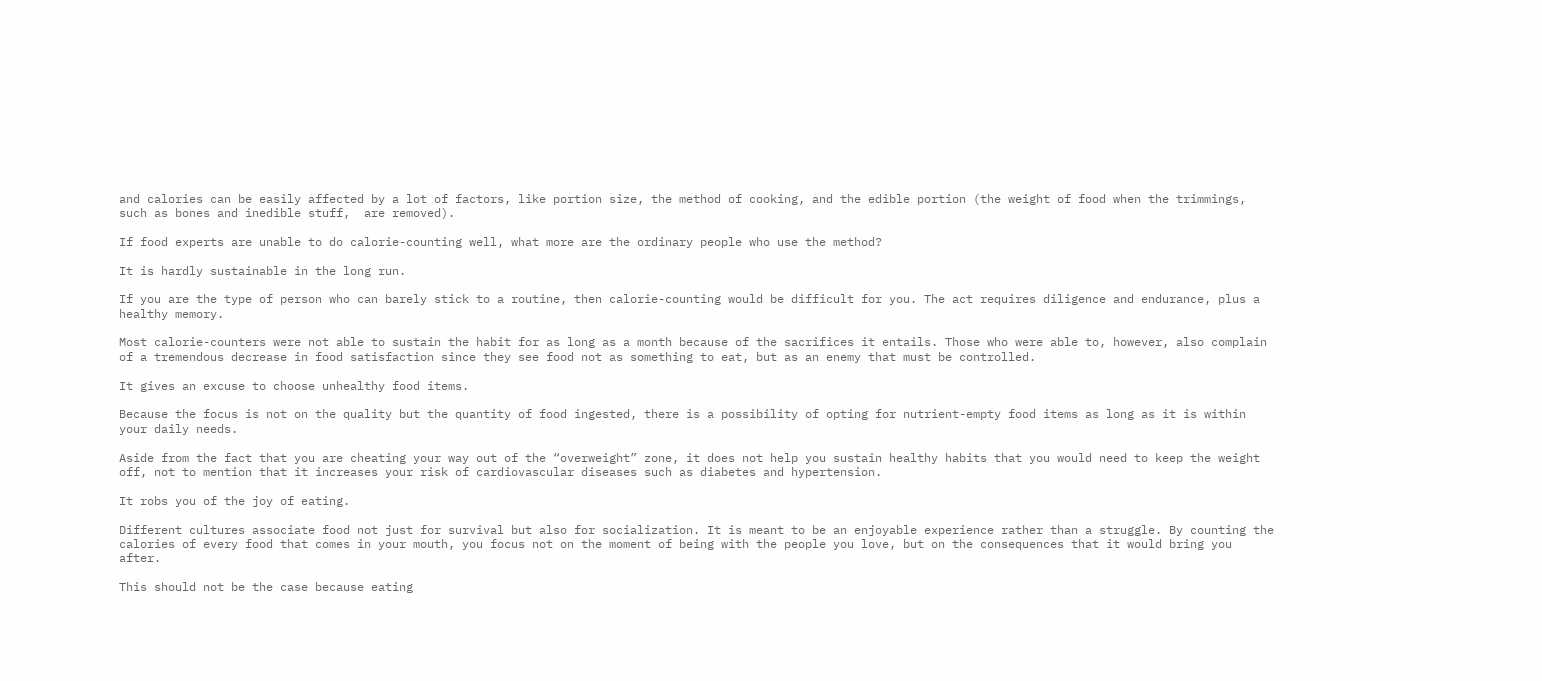and calories can be easily affected by a lot of factors, like portion size, the method of cooking, and the edible portion (the weight of food when the trimmings, such as bones and inedible stuff,  are removed).

If food experts are unable to do calorie-counting well, what more are the ordinary people who use the method?

It is hardly sustainable in the long run.

If you are the type of person who can barely stick to a routine, then calorie-counting would be difficult for you. The act requires diligence and endurance, plus a healthy memory.

Most calorie-counters were not able to sustain the habit for as long as a month because of the sacrifices it entails. Those who were able to, however, also complain of a tremendous decrease in food satisfaction since they see food not as something to eat, but as an enemy that must be controlled.

It gives an excuse to choose unhealthy food items.

Because the focus is not on the quality but the quantity of food ingested, there is a possibility of opting for nutrient-empty food items as long as it is within your daily needs.

Aside from the fact that you are cheating your way out of the “overweight” zone, it does not help you sustain healthy habits that you would need to keep the weight off, not to mention that it increases your risk of cardiovascular diseases such as diabetes and hypertension.

It robs you of the joy of eating.

Different cultures associate food not just for survival but also for socialization. It is meant to be an enjoyable experience rather than a struggle. By counting the calories of every food that comes in your mouth, you focus not on the moment of being with the people you love, but on the consequences that it would bring you after.

This should not be the case because eating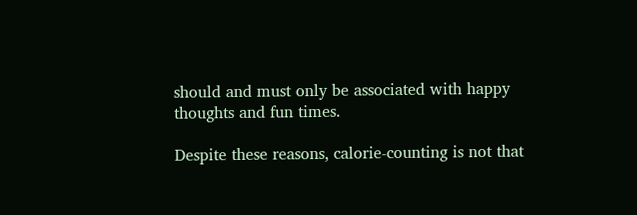should and must only be associated with happy thoughts and fun times.

Despite these reasons, calorie-counting is not that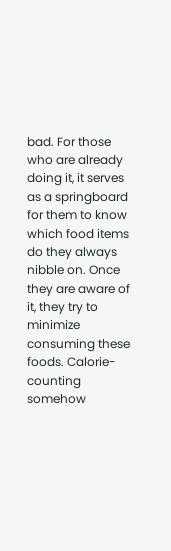bad. For those who are already doing it, it serves as a springboard for them to know which food items do they always nibble on. Once they are aware of it, they try to minimize consuming these foods. Calorie-counting somehow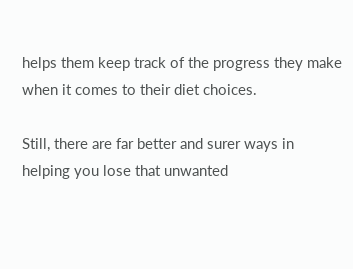helps them keep track of the progress they make when it comes to their diet choices.

Still, there are far better and surer ways in helping you lose that unwanted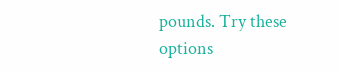pounds. Try these options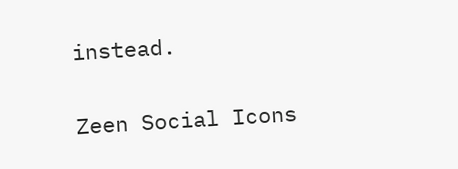instead.

Zeen Social Icons